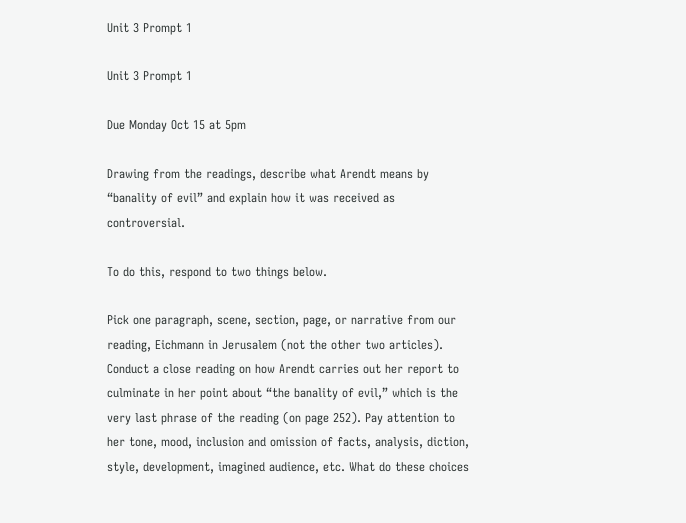Unit 3 Prompt 1

Unit 3 Prompt 1

Due Monday Oct 15 at 5pm

Drawing from the readings, describe what Arendt means by “banality of evil” and explain how it was received as controversial.

To do this, respond to two things below.

Pick one paragraph, scene, section, page, or narrative from our reading, Eichmann in Jerusalem (not the other two articles). Conduct a close reading on how Arendt carries out her report to culminate in her point about “the banality of evil,” which is the very last phrase of the reading (on page 252). Pay attention to her tone, mood, inclusion and omission of facts, analysis, diction, style, development, imagined audience, etc. What do these choices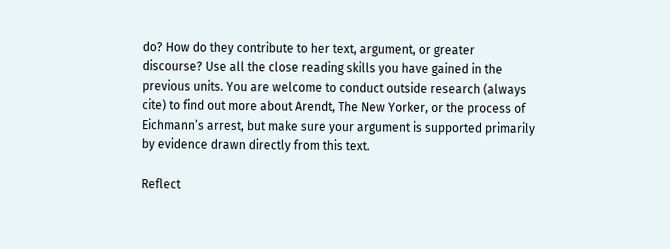do? How do they contribute to her text, argument, or greater discourse? Use all the close reading skills you have gained in the previous units. You are welcome to conduct outside research (always cite) to find out more about Arendt, The New Yorker, or the process of Eichmann’s arrest, but make sure your argument is supported primarily by evidence drawn directly from this text.

Reflect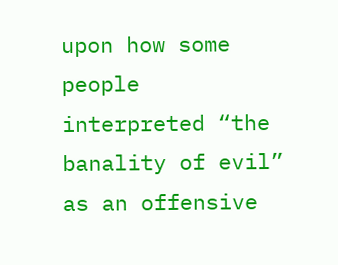upon how some people interpreted “the banality of evil” as an offensive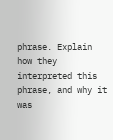phrase. Explain how they interpreted this phrase, and why it was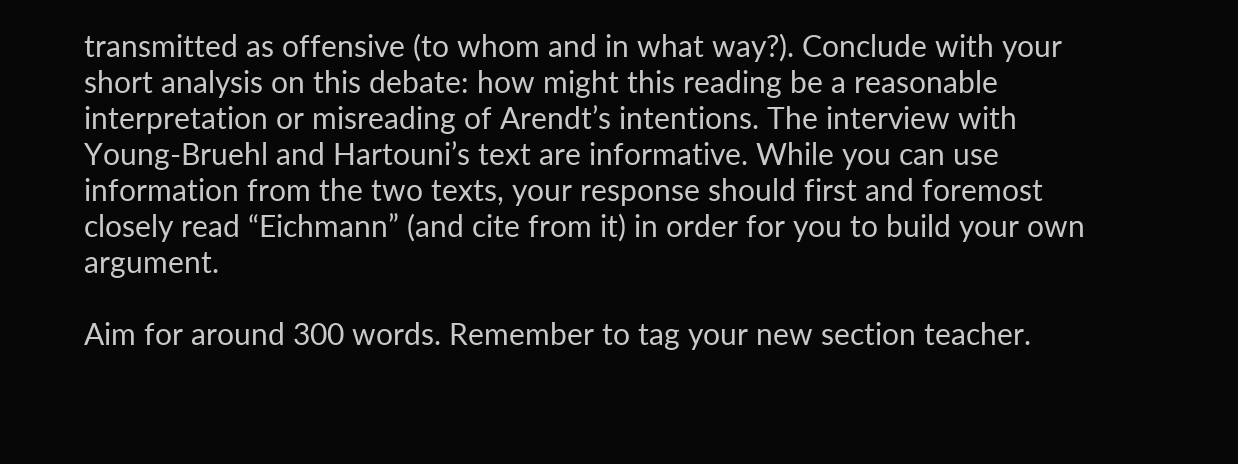transmitted as offensive (to whom and in what way?). Conclude with your short analysis on this debate: how might this reading be a reasonable interpretation or misreading of Arendt’s intentions. The interview with Young-Bruehl and Hartouni’s text are informative. While you can use information from the two texts, your response should first and foremost closely read “Eichmann” (and cite from it) in order for you to build your own argument.

Aim for around 300 words. Remember to tag your new section teacher.